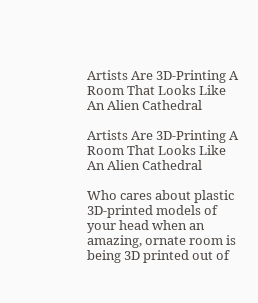Artists Are 3D-Printing A Room That Looks Like An Alien Cathedral

Artists Are 3D-Printing A Room That Looks Like An Alien Cathedral

Who cares about plastic 3D-printed models of your head when an amazing, ornate room is being 3D printed out of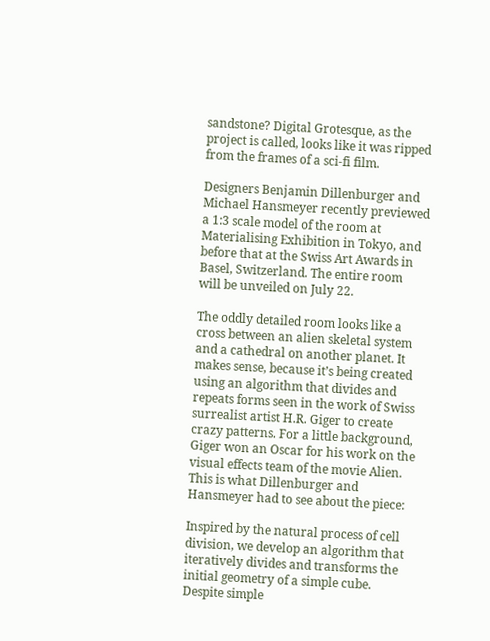sandstone? Digital Grotesque, as the project is called, looks like it was ripped from the frames of a sci-fi film.

Designers Benjamin Dillenburger and Michael Hansmeyer recently previewed a 1:3 scale model of the room at Materialising Exhibition in Tokyo, and before that at the Swiss Art Awards in Basel, Switzerland. The entire room will be unveiled on July 22.

The oddly detailed room looks like a cross between an alien skeletal system and a cathedral on another planet. It makes sense, because it’s being created using an algorithm that divides and repeats forms seen in the work of Swiss surrealist artist H.R. Giger to create crazy patterns. For a little background, Giger won an Oscar for his work on the visual effects team of the movie Alien. This is what Dillenburger and Hansmeyer had to see about the piece:

Inspired by the natural process of cell division, we develop an algorithm that iteratively divides and transforms the initial geometry of a simple cube. Despite simple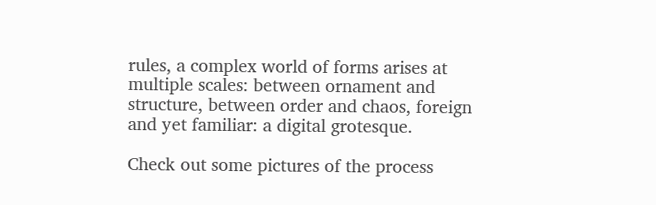rules, a complex world of forms arises at multiple scales: between ornament and structure, between order and chaos, foreign and yet familiar: a digital grotesque.

Check out some pictures of the process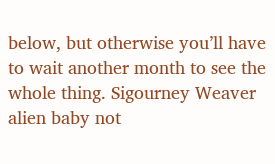below, but otherwise you’ll have to wait another month to see the whole thing. Sigourney Weaver alien baby not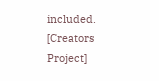included. [Creators Project]